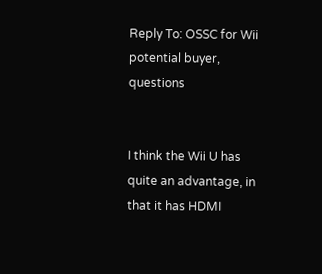Reply To: OSSC for Wii potential buyer, questions


I think the Wii U has quite an advantage, in that it has HDMI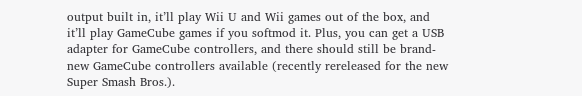output built in, it’ll play Wii U and Wii games out of the box, and it’ll play GameCube games if you softmod it. Plus, you can get a USB adapter for GameCube controllers, and there should still be brand-new GameCube controllers available (recently rereleased for the new Super Smash Bros.).